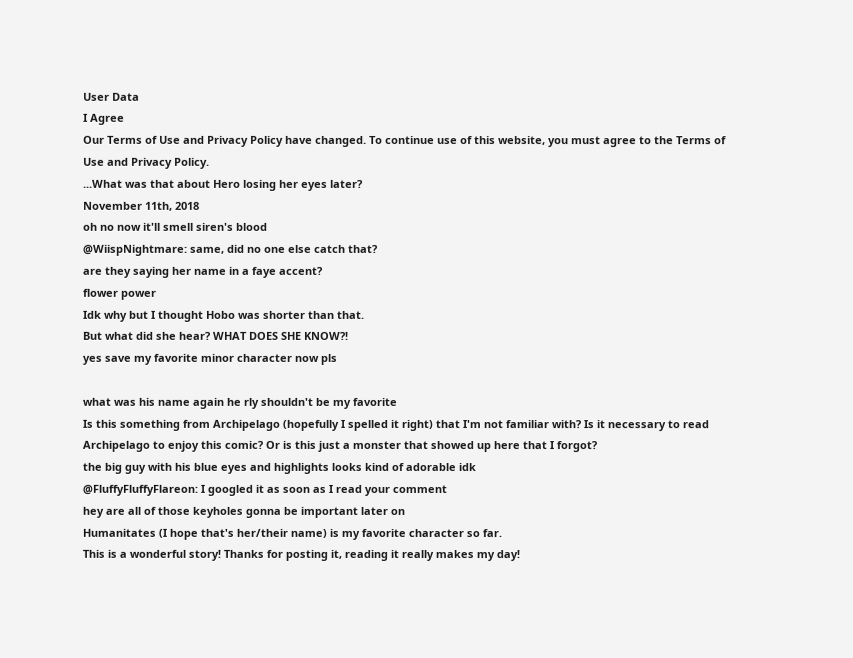User Data
I Agree
Our Terms of Use and Privacy Policy have changed. To continue use of this website, you must agree to the Terms of Use and Privacy Policy.
...What was that about Hero losing her eyes later?
November 11th, 2018
oh no now it'll smell siren's blood
@WiispNightmare: same, did no one else catch that?
are they saying her name in a faye accent?
flower power
Idk why but I thought Hobo was shorter than that.
But what did she hear? WHAT DOES SHE KNOW?!
yes save my favorite minor character now pls

what was his name again he rly shouldn't be my favorite
Is this something from Archipelago (hopefully I spelled it right) that I'm not familiar with? Is it necessary to read Archipelago to enjoy this comic? Or is this just a monster that showed up here that I forgot?
the big guy with his blue eyes and highlights looks kind of adorable idk
@FluffyFluffyFlareon: I googled it as soon as I read your comment
hey are all of those keyholes gonna be important later on
Humanitates (I hope that's her/their name) is my favorite character so far.
This is a wonderful story! Thanks for posting it, reading it really makes my day!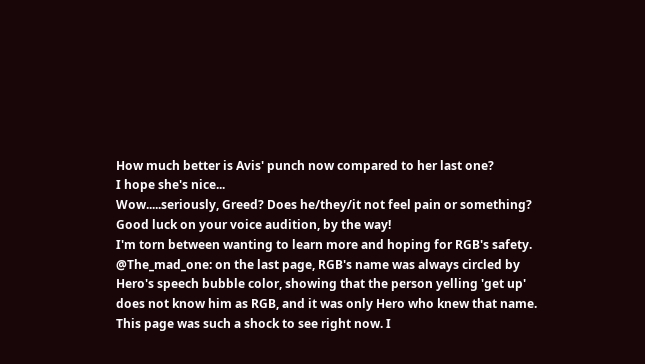How much better is Avis' punch now compared to her last one?
I hope she's nice...
Wow.....seriously, Greed? Does he/they/it not feel pain or something?
Good luck on your voice audition, by the way!
I'm torn between wanting to learn more and hoping for RGB's safety.
@The_mad_one: on the last page, RGB's name was always circled by Hero's speech bubble color, showing that the person yelling 'get up' does not know him as RGB, and it was only Hero who knew that name.
This page was such a shock to see right now. I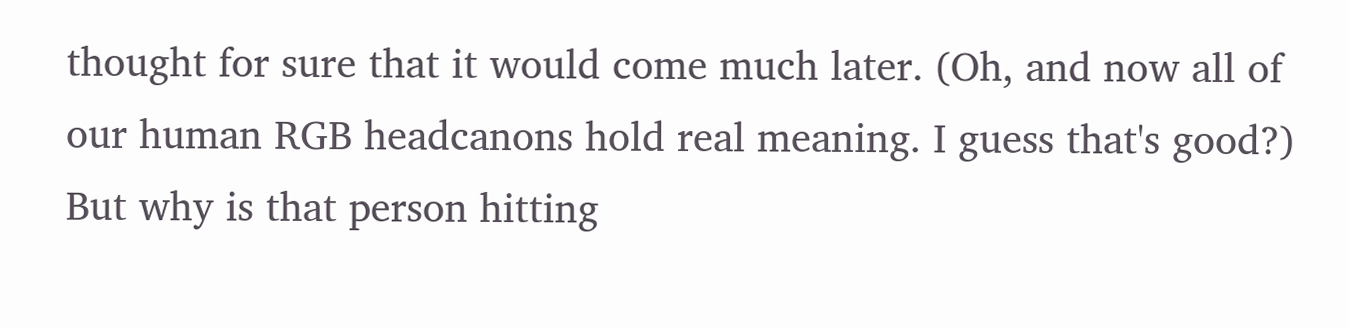thought for sure that it would come much later. (Oh, and now all of our human RGB headcanons hold real meaning. I guess that's good?) But why is that person hitting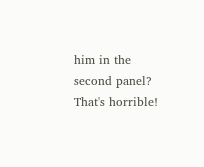him in the second panel? That's horrible!